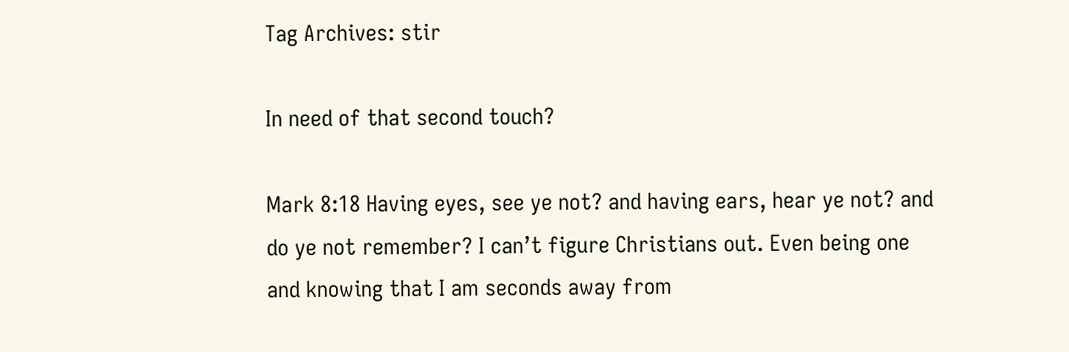Tag Archives: stir

In need of that second touch?

Mark 8:18 Having eyes, see ye not? and having ears, hear ye not? and do ye not remember? I can’t figure Christians out. Even being one and knowing that I am seconds away from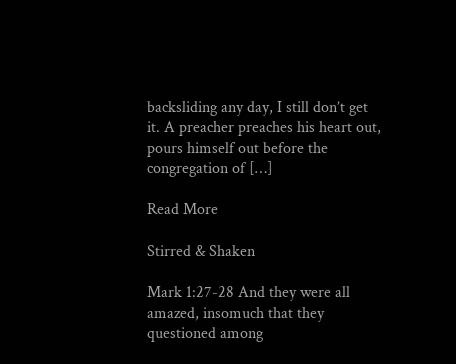backsliding any day, I still don’t get it. A preacher preaches his heart out, pours himself out before the congregation of […]

Read More

Stirred & Shaken

Mark 1:27-28 And they were all amazed, insomuch that they questioned among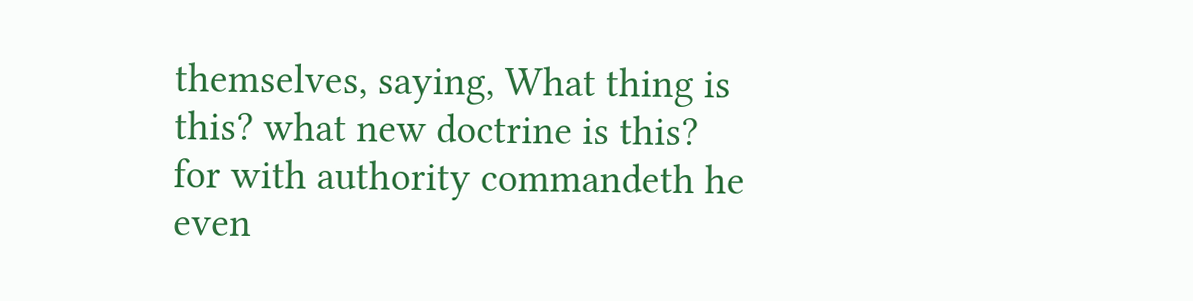themselves, saying, What thing is this? what new doctrine is this? for with authority commandeth he even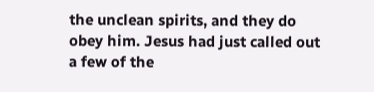the unclean spirits, and they do obey him. Jesus had just called out a few of the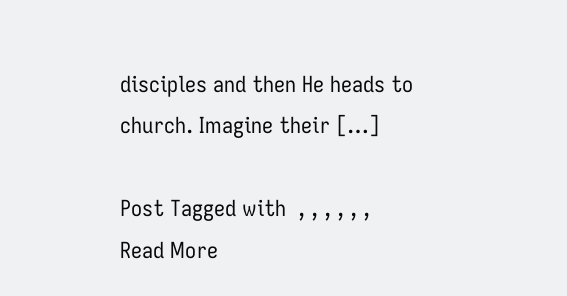disciples and then He heads to church. Imagine their […]

Post Tagged with  , , , , , ,
Read More